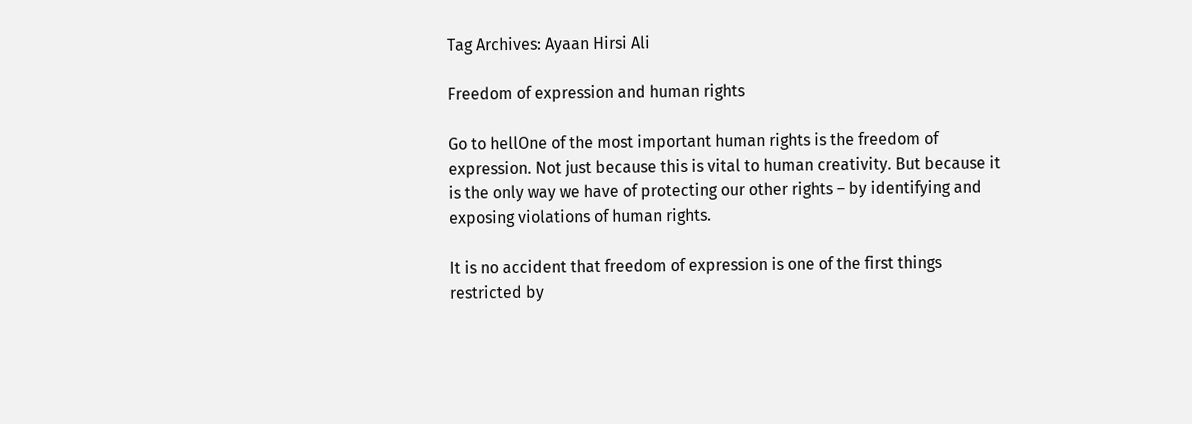Tag Archives: Ayaan Hirsi Ali

Freedom of expression and human rights

Go to hellOne of the most important human rights is the freedom of expression. Not just because this is vital to human creativity. But because it is the only way we have of protecting our other rights – by identifying and exposing violations of human rights.

It is no accident that freedom of expression is one of the first things restricted by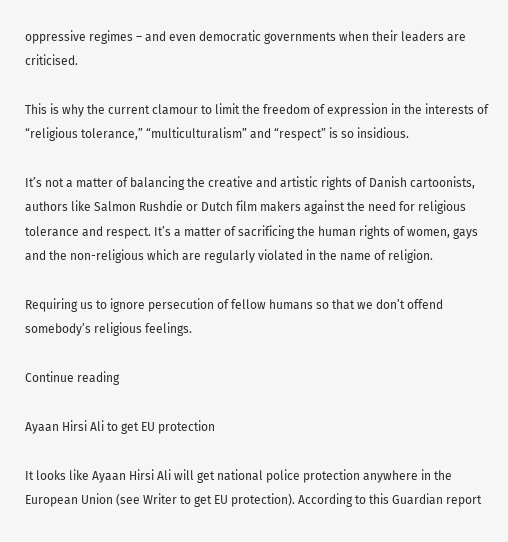oppressive regimes – and even democratic governments when their leaders are criticised.

This is why the current clamour to limit the freedom of expression in the interests of “religious tolerance,” “multiculturalism” and “respect” is so insidious.

It’s not a matter of balancing the creative and artistic rights of Danish cartoonists, authors like Salmon Rushdie or Dutch film makers against the need for religious tolerance and respect. It’s a matter of sacrificing the human rights of women, gays and the non-religious which are regularly violated in the name of religion.

Requiring us to ignore persecution of fellow humans so that we don’t offend somebody’s religious feelings.

Continue reading

Ayaan Hirsi Ali to get EU protection

It looks like Ayaan Hirsi Ali will get national police protection anywhere in the European Union (see Writer to get EU protection). According to this Guardian report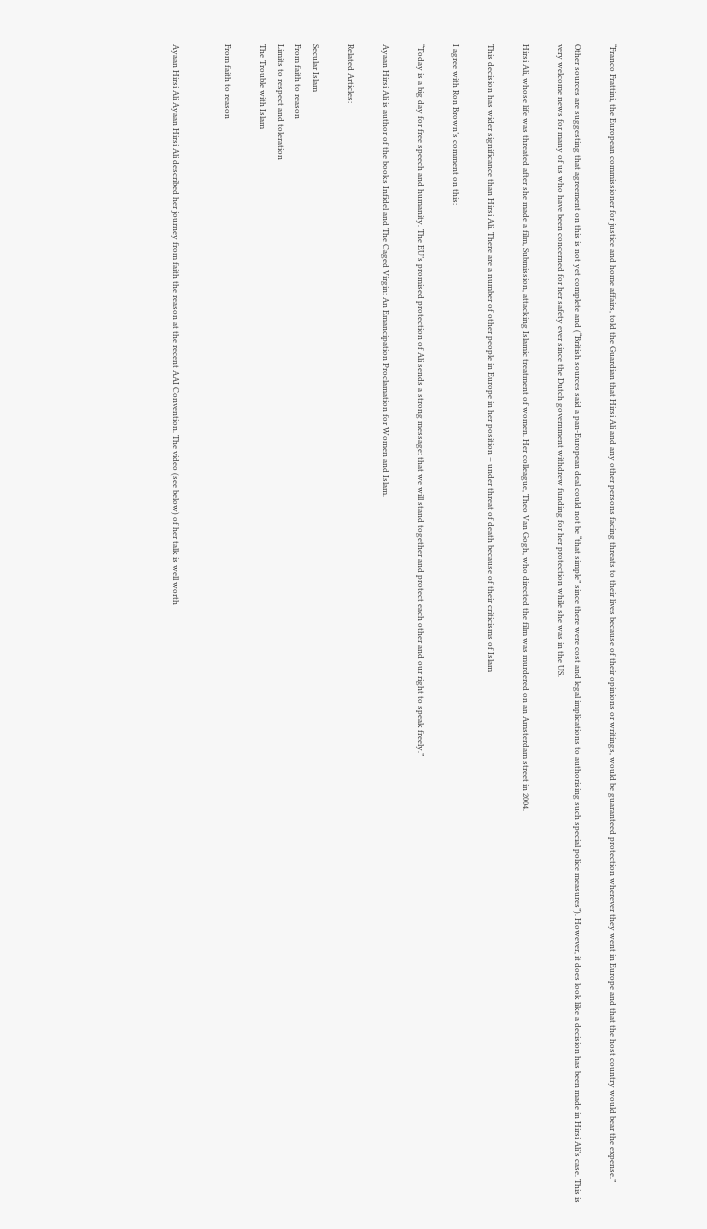“Franco Frattini, the European commissioner for justice and home affairs, told the Guardian that Hirsi Ali and any other persons facing threats to their lives because of their opinions or writings, would be guaranteed protection wherever they went in Europe and that the host country would bear the expense.”

Other sources are suggesting that agreement on this is not yet complete and (“British sources said a pan-European deal could not be “that simple” since there were cost and legal implications to authorising such special police measures”). However, it does look like a decision has been made in Hirsi Ali’s case. This is very welcome news for many of us who have been concerned for her safety ever since the Dutch government withdrew funding for her protection while she was in the US.

Hirsi Ali, whose life was threated after she made a film, Submission, attacking Islamic treatment of women. Her colleague, Theo Van Gogh, who directed the film was murdered on an Amsterdam street in 2004.

This decision has wider significance than Hirsi Ali. There are a number of other people in Europe in her position – under threat of death because of their criticisms of Islam

I agree with Ron Brown’s comment on this:

“Today is a big day for free speech and humanity. The EU’s promised protection of Ali sends a strong message: that we will stand together and protect each other and our right to speak freely.”

Ayaan Hirsi Ali is author of the books Infidel and The Caged Virgin: An Emancipation Proclamation for Women and Islam.

Related Articles:

Secular Islam
From faith to reason
Limits to respect and toleration
The Trouble with Islam

From faith to reason


Ayaan Hirsi Ali Ayaan Hirsi Ali described her journey from faith the reason at the recent AAI Convention. The video (see below) of her talk is well worth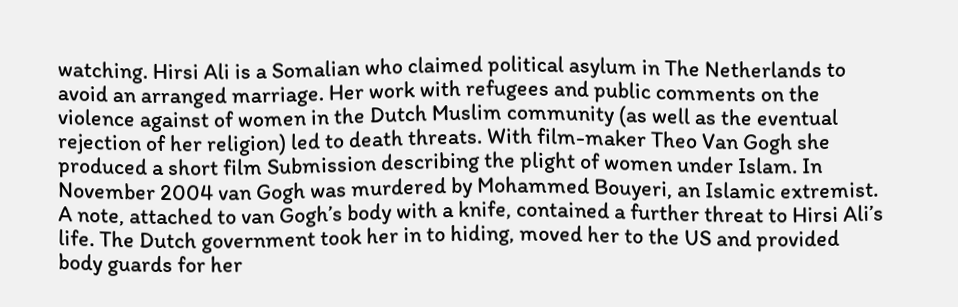watching. Hirsi Ali is a Somalian who claimed political asylum in The Netherlands to avoid an arranged marriage. Her work with refugees and public comments on the violence against of women in the Dutch Muslim community (as well as the eventual rejection of her religion) led to death threats. With film-maker Theo Van Gogh she produced a short film Submission describing the plight of women under Islam. In November 2004 van Gogh was murdered by Mohammed Bouyeri, an Islamic extremist. A note, attached to van Gogh’s body with a knife, contained a further threat to Hirsi Ali’s life. The Dutch government took her in to hiding, moved her to the US and provided body guards for her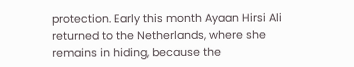protection. Early this month Ayaan Hirsi Ali returned to the Netherlands, where she remains in hiding, because the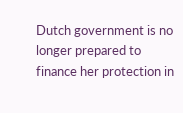Dutch government is no longer prepared to finance her protection in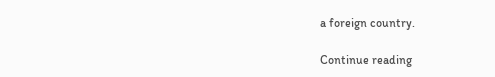a foreign country.

Continue reading